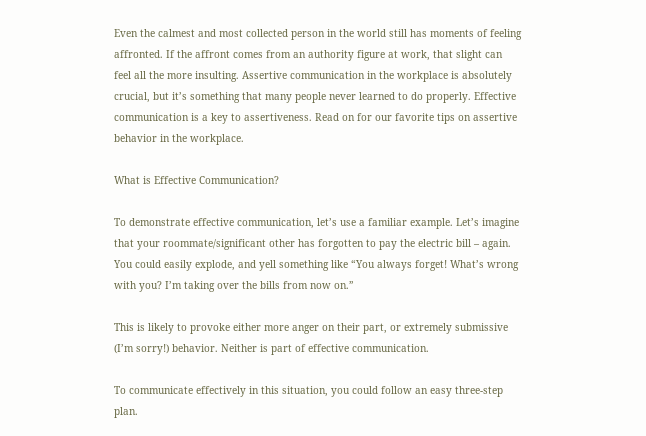Even the calmest and most collected person in the world still has moments of feeling affronted. If the affront comes from an authority figure at work, that slight can feel all the more insulting. Assertive communication in the workplace is absolutely crucial, but it’s something that many people never learned to do properly. Effective communication is a key to assertiveness. Read on for our favorite tips on assertive behavior in the workplace.

What is Effective Communication?

To demonstrate effective communication, let’s use a familiar example. Let’s imagine that your roommate/significant other has forgotten to pay the electric bill – again. You could easily explode, and yell something like “You always forget! What’s wrong with you? I’m taking over the bills from now on.”

This is likely to provoke either more anger on their part, or extremely submissive (I’m sorry!) behavior. Neither is part of effective communication.

To communicate effectively in this situation, you could follow an easy three-step plan.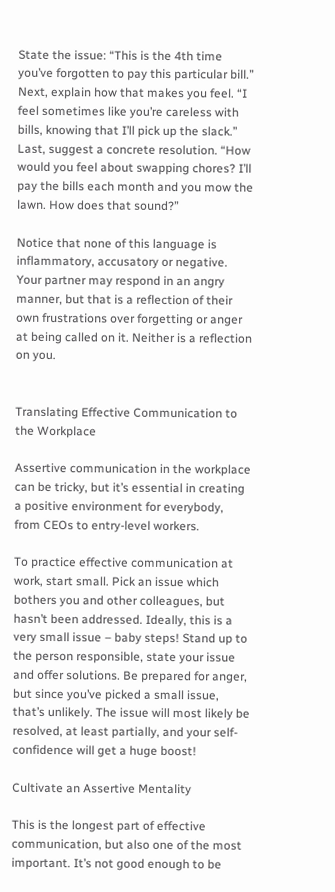State the issue: “This is the 4th time you’ve forgotten to pay this particular bill.” Next, explain how that makes you feel. “I feel sometimes like you’re careless with bills, knowing that I’ll pick up the slack.” Last, suggest a concrete resolution. “How would you feel about swapping chores? I’ll pay the bills each month and you mow the lawn. How does that sound?”

Notice that none of this language is inflammatory, accusatory or negative. Your partner may respond in an angry manner, but that is a reflection of their own frustrations over forgetting or anger at being called on it. Neither is a reflection on you.


Translating Effective Communication to the Workplace

Assertive communication in the workplace can be tricky, but it’s essential in creating a positive environment for everybody, from CEOs to entry-level workers.

To practice effective communication at work, start small. Pick an issue which bothers you and other colleagues, but hasn’t been addressed. Ideally, this is a very small issue – baby steps! Stand up to the person responsible, state your issue and offer solutions. Be prepared for anger, but since you’ve picked a small issue, that’s unlikely. The issue will most likely be resolved, at least partially, and your self-confidence will get a huge boost!

Cultivate an Assertive Mentality

This is the longest part of effective communication, but also one of the most important. It’s not good enough to be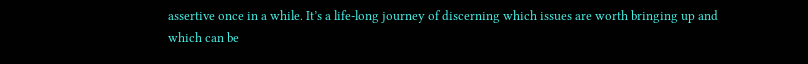assertive once in a while. It’s a life-long journey of discerning which issues are worth bringing up and which can be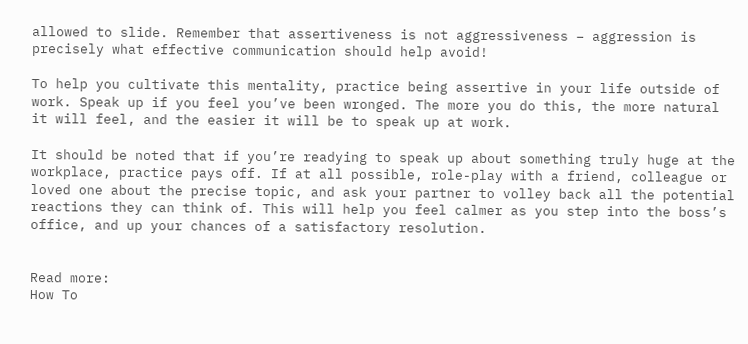allowed to slide. Remember that assertiveness is not aggressiveness – aggression is precisely what effective communication should help avoid!

To help you cultivate this mentality, practice being assertive in your life outside of work. Speak up if you feel you’ve been wronged. The more you do this, the more natural it will feel, and the easier it will be to speak up at work.

It should be noted that if you’re readying to speak up about something truly huge at the workplace, practice pays off. If at all possible, role-play with a friend, colleague or loved one about the precise topic, and ask your partner to volley back all the potential reactions they can think of. This will help you feel calmer as you step into the boss’s office, and up your chances of a satisfactory resolution.


Read more:
How To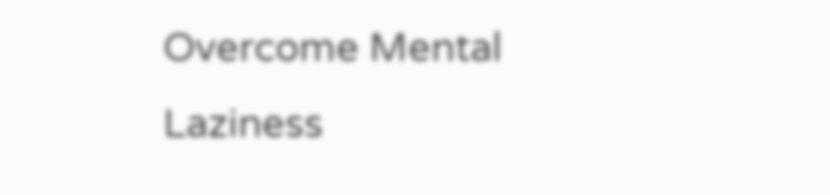Overcome Mental Laziness